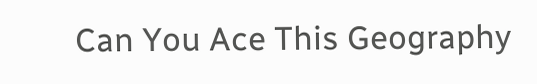Can You Ace This Geography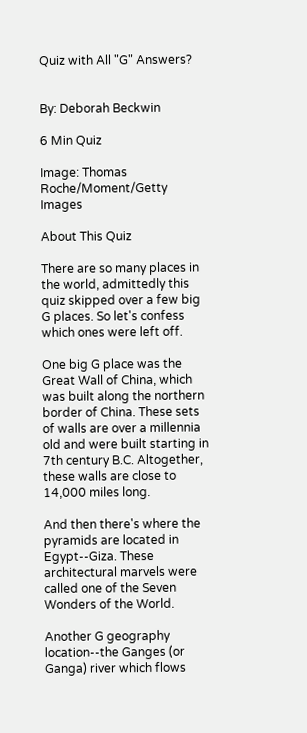Quiz with All "G" Answers?


By: Deborah Beckwin

6 Min Quiz

Image: Thomas Roche/Moment/Getty Images

About This Quiz

There are so many places in the world, admittedly this quiz skipped over a few big G places. So let's confess which ones were left off.

One big G place was the Great Wall of China, which was built along the northern border of China. These sets of walls are over a millennia old and were built starting in 7th century B.C. Altogether, these walls are close to 14,000 miles long.

And then there's where the pyramids are located in Egypt--Giza. These architectural marvels were called one of the Seven Wonders of the World.

Another G geography location--the Ganges (or Ganga) river which flows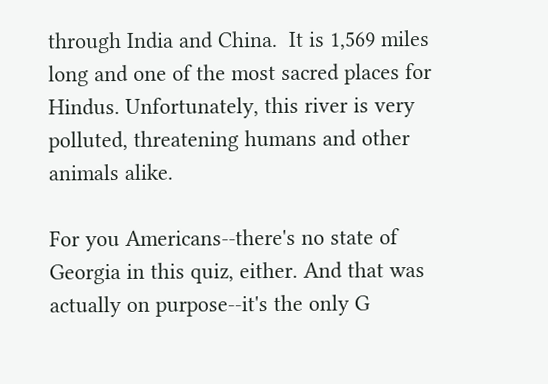through India and China.  It is 1,569 miles long and one of the most sacred places for Hindus. Unfortunately, this river is very polluted, threatening humans and other animals alike.

For you Americans--there's no state of Georgia in this quiz, either. And that was actually on purpose--it's the only G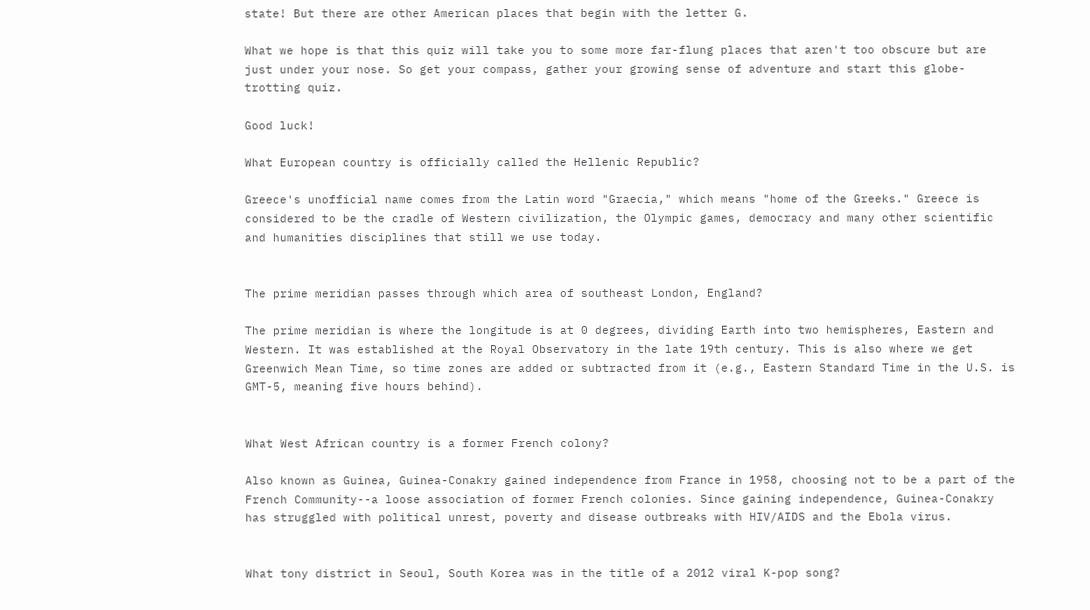state! But there are other American places that begin with the letter G.

What we hope is that this quiz will take you to some more far-flung places that aren't too obscure but are just under your nose. So get your compass, gather your growing sense of adventure and start this globe-trotting quiz.

Good luck!

What European country is officially called the Hellenic Republic?

Greece's unofficial name comes from the Latin word "Graecia," which means "home of the Greeks." Greece is considered to be the cradle of Western civilization, the Olympic games, democracy and many other scientific and humanities disciplines that still we use today.


The prime meridian passes through which area of southeast London, England?

The prime meridian is where the longitude is at 0 degrees, dividing Earth into two hemispheres, Eastern and Western. It was established at the Royal Observatory in the late 19th century. This is also where we get Greenwich Mean Time, so time zones are added or subtracted from it (e.g., Eastern Standard Time in the U.S. is GMT-5, meaning five hours behind).


What West African country is a former French colony?

Also known as Guinea, Guinea-Conakry gained independence from France in 1958, choosing not to be a part of the French Community--a loose association of former French colonies. Since gaining independence, Guinea-Conakry has struggled with political unrest, poverty and disease outbreaks with HIV/AIDS and the Ebola virus.


What tony district in Seoul, South Korea was in the title of a 2012 viral K-pop song?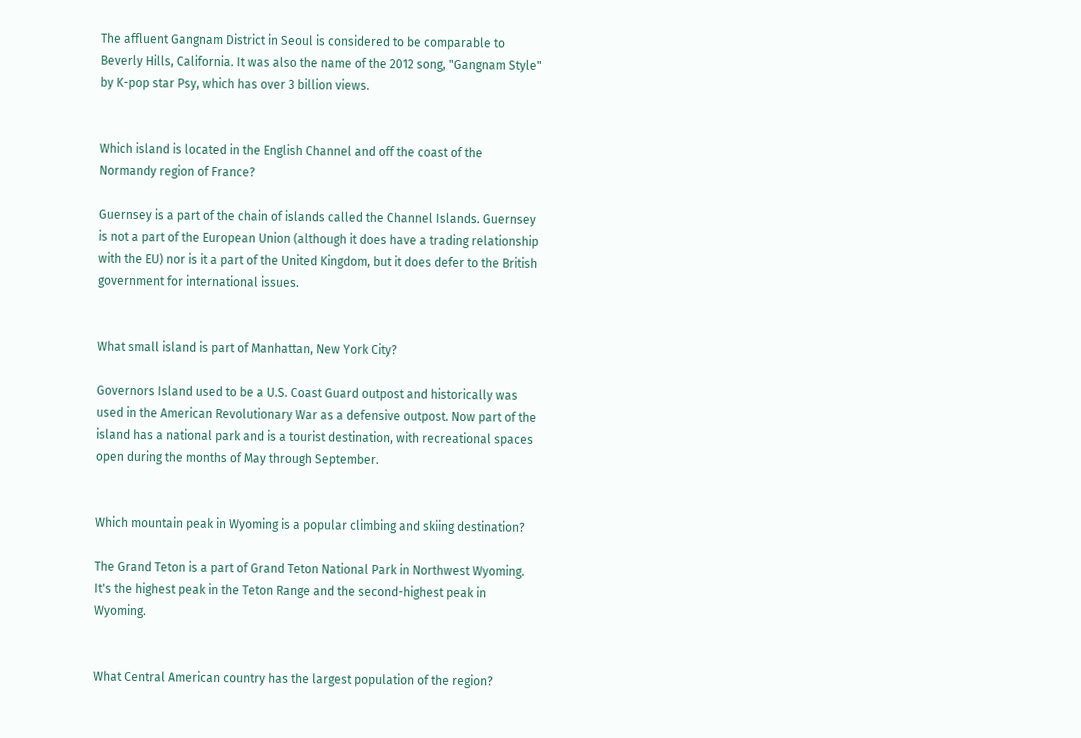The affluent Gangnam District in Seoul is considered to be comparable to Beverly Hills, California. It was also the name of the 2012 song, "Gangnam Style" by K-pop star Psy, which has over 3 billion views.


Which island is located in the English Channel and off the coast of the Normandy region of France?

Guernsey is a part of the chain of islands called the Channel Islands. Guernsey is not a part of the European Union (although it does have a trading relationship with the EU) nor is it a part of the United Kingdom, but it does defer to the British government for international issues.


What small island is part of Manhattan, New York City?

Governors Island used to be a U.S. Coast Guard outpost and historically was used in the American Revolutionary War as a defensive outpost. Now part of the island has a national park and is a tourist destination, with recreational spaces open during the months of May through September.


Which mountain peak in Wyoming is a popular climbing and skiing destination?

The Grand Teton is a part of Grand Teton National Park in Northwest Wyoming. It's the highest peak in the Teton Range and the second-highest peak in Wyoming.


What Central American country has the largest population of the region?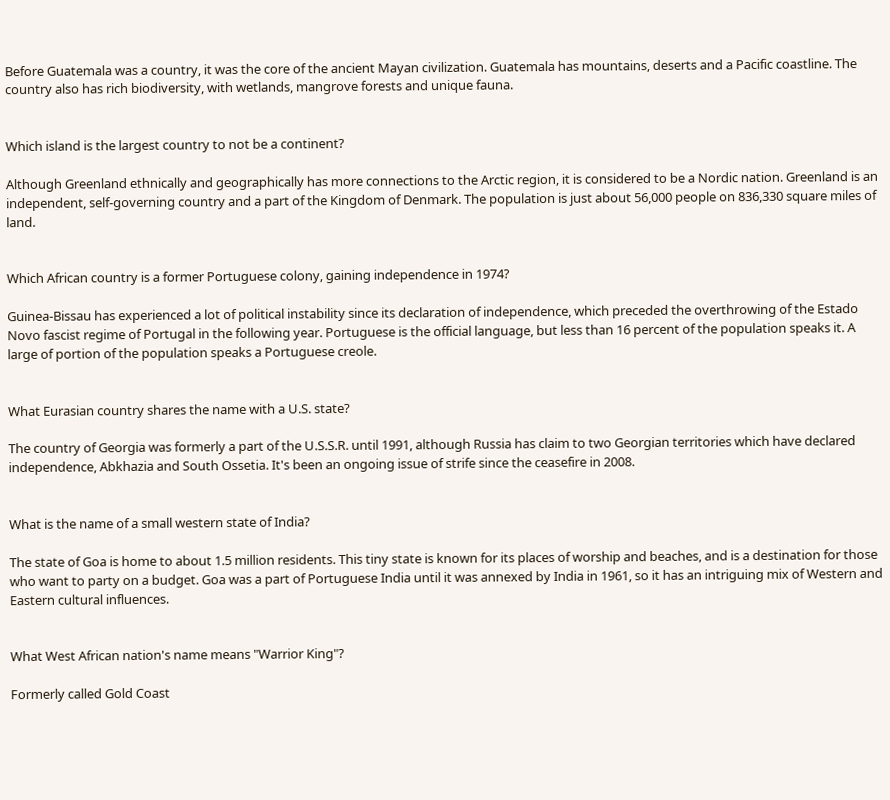Before Guatemala was a country, it was the core of the ancient Mayan civilization. Guatemala has mountains, deserts and a Pacific coastline. The country also has rich biodiversity, with wetlands, mangrove forests and unique fauna.


Which island is the largest country to not be a continent?

Although Greenland ethnically and geographically has more connections to the Arctic region, it is considered to be a Nordic nation. Greenland is an independent, self-governing country and a part of the Kingdom of Denmark. The population is just about 56,000 people on 836,330 square miles of land.


Which African country is a former Portuguese colony, gaining independence in 1974?

Guinea-Bissau has experienced a lot of political instability since its declaration of independence, which preceded the overthrowing of the Estado Novo fascist regime of Portugal in the following year. Portuguese is the official language, but less than 16 percent of the population speaks it. A large of portion of the population speaks a Portuguese creole.


What Eurasian country shares the name with a U.S. state?

The country of Georgia was formerly a part of the U.S.S.R. until 1991, although Russia has claim to two Georgian territories which have declared independence, Abkhazia and South Ossetia. It's been an ongoing issue of strife since the ceasefire in 2008.


What is the name of a small western state of India?

The state of Goa is home to about 1.5 million residents. This tiny state is known for its places of worship and beaches, and is a destination for those who want to party on a budget. Goa was a part of Portuguese India until it was annexed by India in 1961, so it has an intriguing mix of Western and Eastern cultural influences.


What West African nation's name means "Warrior King"?

Formerly called Gold Coast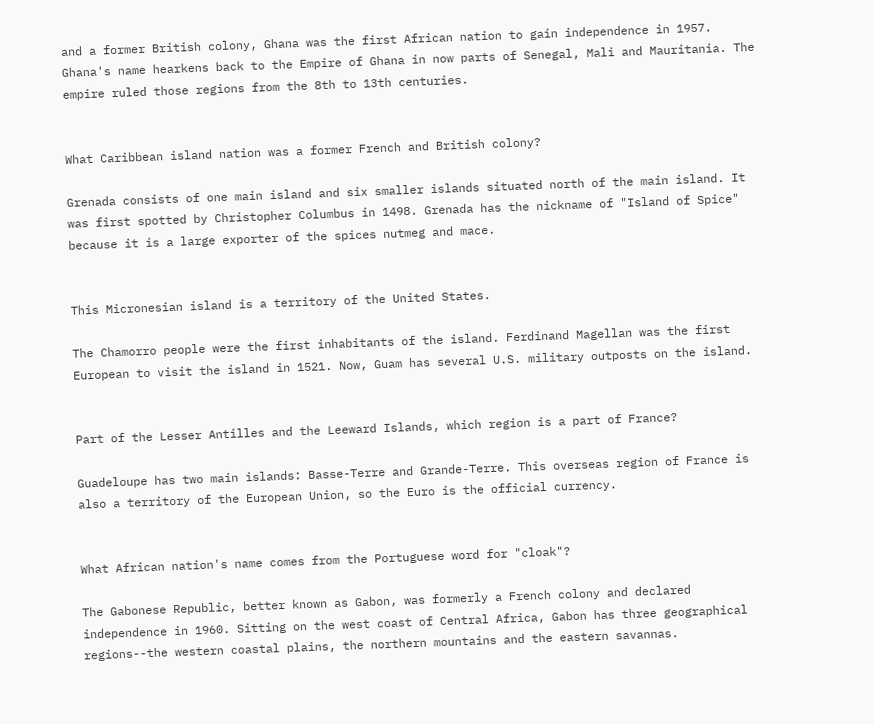and a former British colony, Ghana was the first African nation to gain independence in 1957. Ghana's name hearkens back to the Empire of Ghana in now parts of Senegal, Mali and Mauritania. The empire ruled those regions from the 8th to 13th centuries.


What Caribbean island nation was a former French and British colony?

Grenada consists of one main island and six smaller islands situated north of the main island. It was first spotted by Christopher Columbus in 1498. Grenada has the nickname of "Island of Spice" because it is a large exporter of the spices nutmeg and mace.


This Micronesian island is a territory of the United States.

The Chamorro people were the first inhabitants of the island. Ferdinand Magellan was the first European to visit the island in 1521. Now, Guam has several U.S. military outposts on the island.


Part of the Lesser Antilles and the Leeward Islands, which region is a part of France?

Guadeloupe has two main islands: Basse-Terre and Grande-Terre. This overseas region of France is also a territory of the European Union, so the Euro is the official currency.


What African nation's name comes from the Portuguese word for "cloak"?

The Gabonese Republic, better known as Gabon, was formerly a French colony and declared independence in 1960. Sitting on the west coast of Central Africa, Gabon has three geographical regions--the western coastal plains, the northern mountains and the eastern savannas.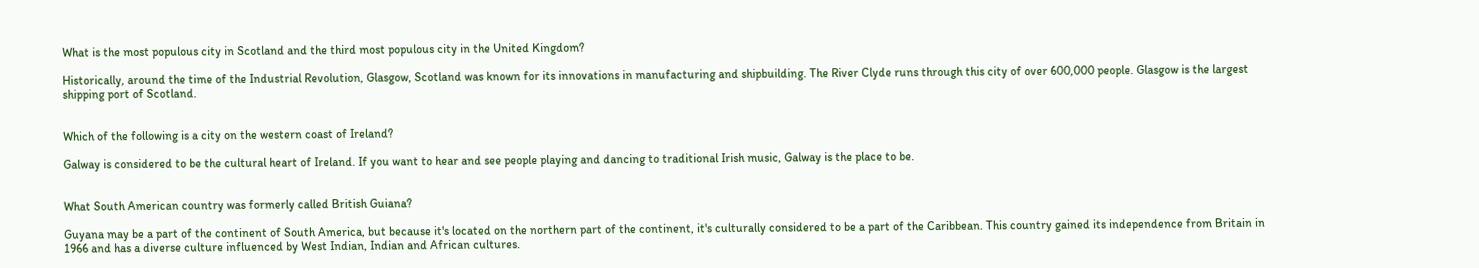What is the most populous city in Scotland and the third most populous city in the United Kingdom?

Historically, around the time of the Industrial Revolution, Glasgow, Scotland was known for its innovations in manufacturing and shipbuilding. The River Clyde runs through this city of over 600,000 people. Glasgow is the largest shipping port of Scotland.


Which of the following is a city on the western coast of Ireland?

Galway is considered to be the cultural heart of Ireland. If you want to hear and see people playing and dancing to traditional Irish music, Galway is the place to be.


What South American country was formerly called British Guiana?

Guyana may be a part of the continent of South America, but because it's located on the northern part of the continent, it's culturally considered to be a part of the Caribbean. This country gained its independence from Britain in 1966 and has a diverse culture influenced by West Indian, Indian and African cultures.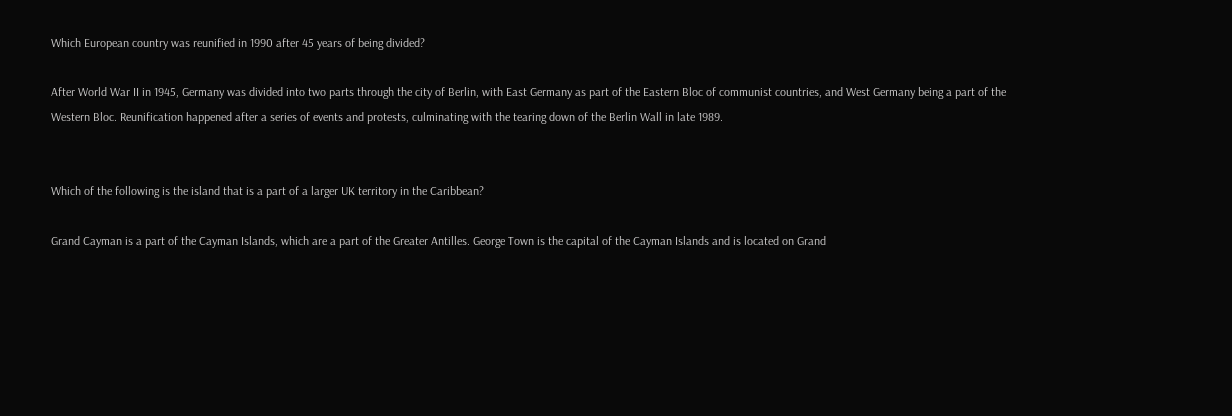Which European country was reunified in 1990 after 45 years of being divided?

After World War II in 1945, Germany was divided into two parts through the city of Berlin, with East Germany as part of the Eastern Bloc of communist countries, and West Germany being a part of the Western Bloc. Reunification happened after a series of events and protests, culminating with the tearing down of the Berlin Wall in late 1989.


Which of the following is the island that is a part of a larger UK territory in the Caribbean?

Grand Cayman is a part of the Cayman Islands, which are a part of the Greater Antilles. George Town is the capital of the Cayman Islands and is located on Grand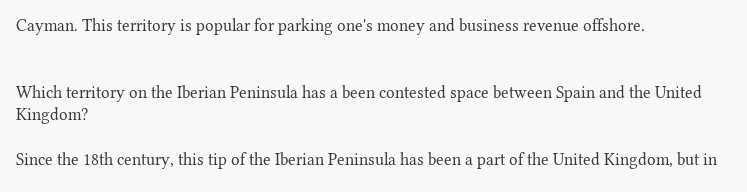Cayman. This territory is popular for parking one's money and business revenue offshore.


Which territory on the Iberian Peninsula has a been contested space between Spain and the United Kingdom?

Since the 18th century, this tip of the Iberian Peninsula has been a part of the United Kingdom, but in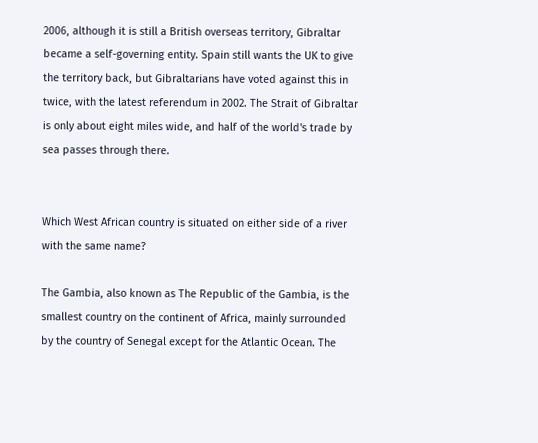2006, although it is still a British overseas territory, Gibraltar became a self-governing entity. Spain still wants the UK to give the territory back, but Gibraltarians have voted against this in twice, with the latest referendum in 2002. The Strait of Gibraltar is only about eight miles wide, and half of the world's trade by sea passes through there.


Which West African country is situated on either side of a river with the same name?

The Gambia, also known as The Republic of the Gambia, is the smallest country on the continent of Africa, mainly surrounded by the country of Senegal except for the Atlantic Ocean. The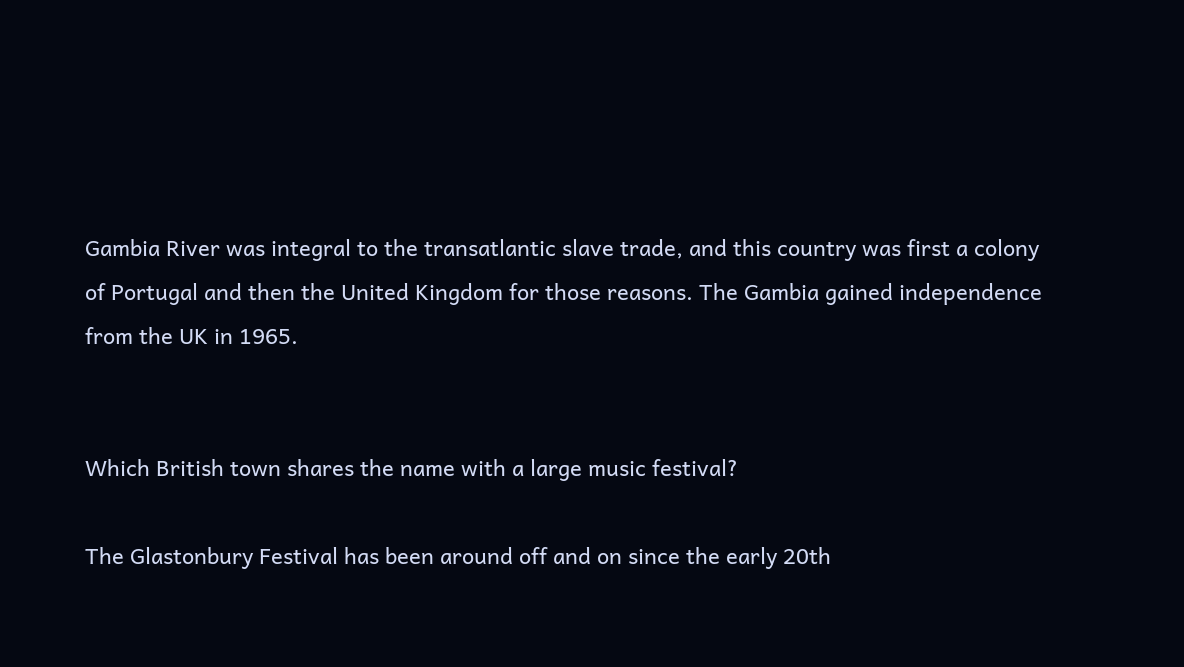Gambia River was integral to the transatlantic slave trade, and this country was first a colony of Portugal and then the United Kingdom for those reasons. The Gambia gained independence from the UK in 1965.


Which British town shares the name with a large music festival?

The Glastonbury Festival has been around off and on since the early 20th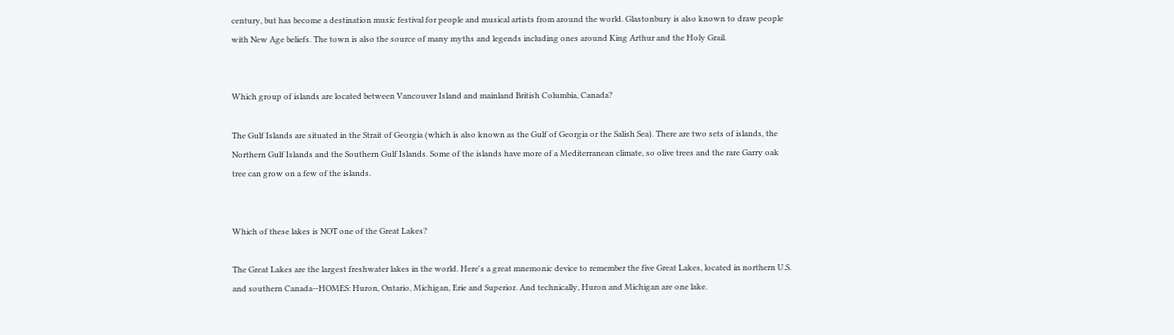century, but has become a destination music festival for people and musical artists from around the world. Glastonbury is also known to draw people with New Age beliefs. The town is also the source of many myths and legends including ones around King Arthur and the Holy Grail.


Which group of islands are located between Vancouver Island and mainland British Columbia, Canada?

The Gulf Islands are situated in the Strait of Georgia (which is also known as the Gulf of Georgia or the Salish Sea). There are two sets of islands, the Northern Gulf Islands and the Southern Gulf Islands. Some of the islands have more of a Mediterranean climate, so olive trees and the rare Garry oak tree can grow on a few of the islands.


Which of these lakes is NOT one of the Great Lakes?

The Great Lakes are the largest freshwater lakes in the world. Here's a great mnemonic device to remember the five Great Lakes, located in northern U.S. and southern Canada--HOMES: Huron, Ontario, Michigan, Erie and Superior. And technically, Huron and Michigan are one lake.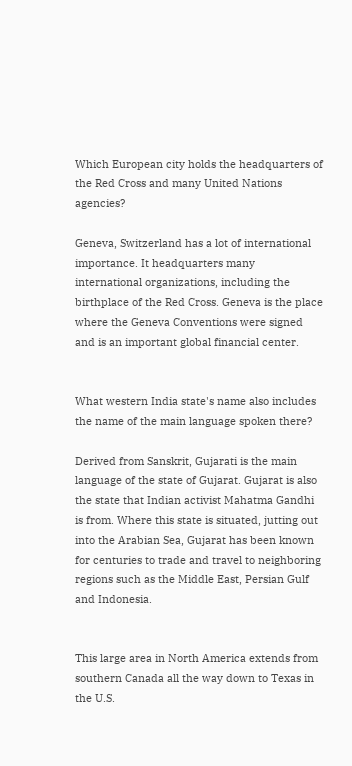Which European city holds the headquarters of the Red Cross and many United Nations agencies?

Geneva, Switzerland has a lot of international importance. It headquarters many international organizations, including the birthplace of the Red Cross. Geneva is the place where the Geneva Conventions were signed and is an important global financial center.


What western India state's name also includes the name of the main language spoken there?

Derived from Sanskrit, Gujarati is the main language of the state of Gujarat. Gujarat is also the state that Indian activist Mahatma Gandhi is from. Where this state is situated, jutting out into the Arabian Sea, Gujarat has been known for centuries to trade and travel to neighboring regions such as the Middle East, Persian Gulf and Indonesia.


This large area in North America extends from southern Canada all the way down to Texas in the U.S.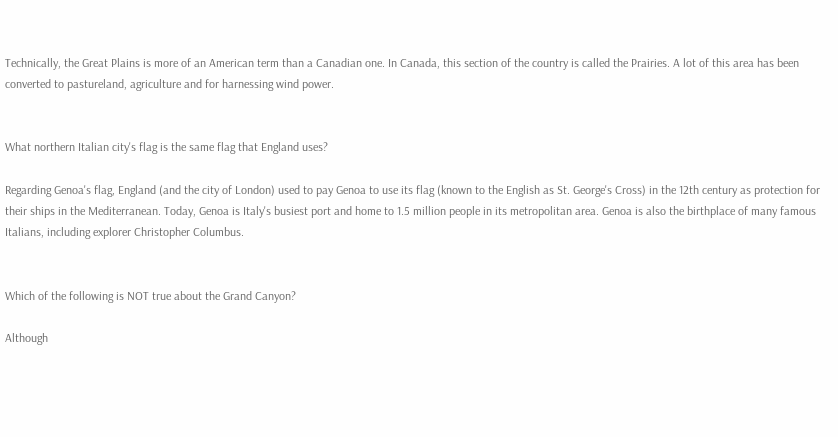Technically, the Great Plains is more of an American term than a Canadian one. In Canada, this section of the country is called the Prairies. A lot of this area has been converted to pastureland, agriculture and for harnessing wind power.


What northern Italian city's flag is the same flag that England uses?

Regarding Genoa's flag, England (and the city of London) used to pay Genoa to use its flag (known to the English as St. George's Cross) in the 12th century as protection for their ships in the Mediterranean. Today, Genoa is Italy's busiest port and home to 1.5 million people in its metropolitan area. Genoa is also the birthplace of many famous Italians, including explorer Christopher Columbus.


Which of the following is NOT true about the Grand Canyon?

Although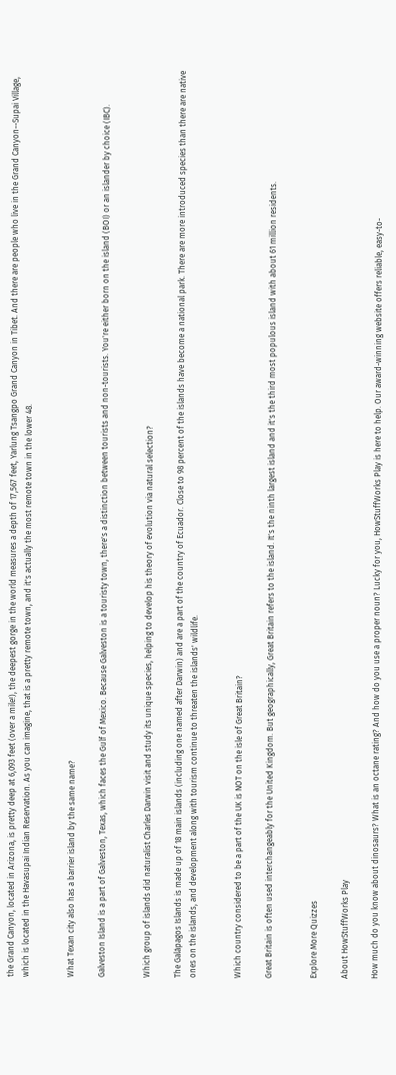the Grand Canyon, located in Arizona, is pretty deep at 6,093 feet (over a mile!), the deepest gorge in the world measures a depth of 17,567 feet, Yarlung Tsangpo Grand Canyon in Tibet. And there are people who live in the Grand Canyon--Supai Village, which is located in the Havasupai Indian Reservation. As you can imagine, that is a pretty remote town, and it's actually the most remote town in the lower 48.


What Texan city also has a barrier island by the same name?

Galveston Island is a part of Galveston, Texas, which faces the Gulf of Mexico. Because Galveston is a touristy town, there's a distinction between tourists and non-tourists. You're either born on the island (BOI) or an islander by choice (IBC).


Which group of islands did naturalist Charles Darwin visit and study its unique species, helping to develop his theory of evolution via natural selection?

The Galápagos Islands is made up of 18 main islands (including one named after Darwin) and are a part of the country of Ecuador. Close to 98 percent of the islands have become a national park. There are more introduced species than there are native ones on the islands, and development along with tourism continue to threaten the islands' wildlife.


Which country considered to be a part of the UK is NOT on the isle of Great Britain?

Great Britain is often used interchangeably for the United Kingdom. But geographically, Great Britain refers to the island. It's the ninth largest island and it's the third most populous island with about 61 million residents.


Explore More Quizzes

About HowStuffWorks Play

How much do you know about dinosaurs? What is an octane rating? And how do you use a proper noun? Lucky for you, HowStuffWorks Play is here to help. Our award-winning website offers reliable, easy-to-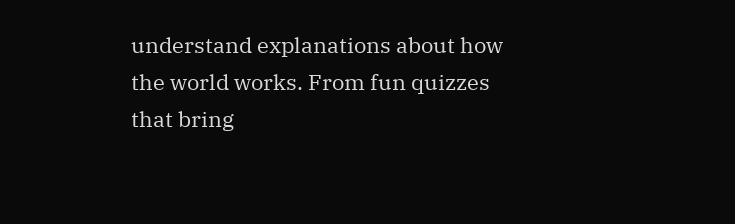understand explanations about how the world works. From fun quizzes that bring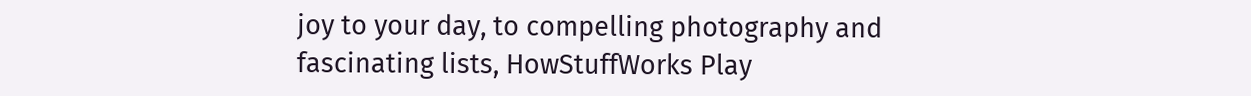joy to your day, to compelling photography and fascinating lists, HowStuffWorks Play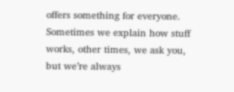offers something for everyone. Sometimes we explain how stuff works, other times, we ask you, but we’re always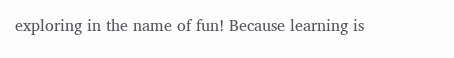exploring in the name of fun! Because learning is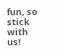fun, so stick with us!